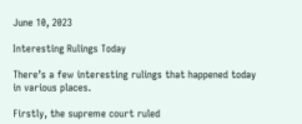June 10, 2023

Interesting Rulings Today

There’s a few interesting rulings that happened today in various places.

Firstly, the supreme court ruled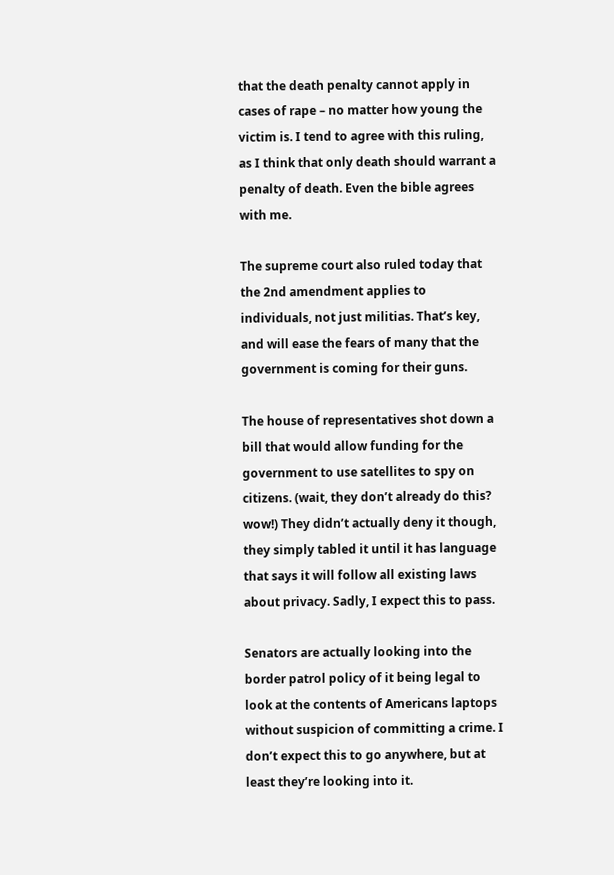that the death penalty cannot apply in cases of rape – no matter how young the victim is. I tend to agree with this ruling, as I think that only death should warrant a penalty of death. Even the bible agrees with me.

The supreme court also ruled today that the 2nd amendment applies to individuals, not just militias. That’s key, and will ease the fears of many that the government is coming for their guns.

The house of representatives shot down a bill that would allow funding for the government to use satellites to spy on citizens. (wait, they don’t already do this? wow!) They didn’t actually deny it though, they simply tabled it until it has language that says it will follow all existing laws about privacy. Sadly, I expect this to pass.

Senators are actually looking into the border patrol policy of it being legal to look at the contents of Americans laptops without suspicion of committing a crime. I don’t expect this to go anywhere, but at least they’re looking into it.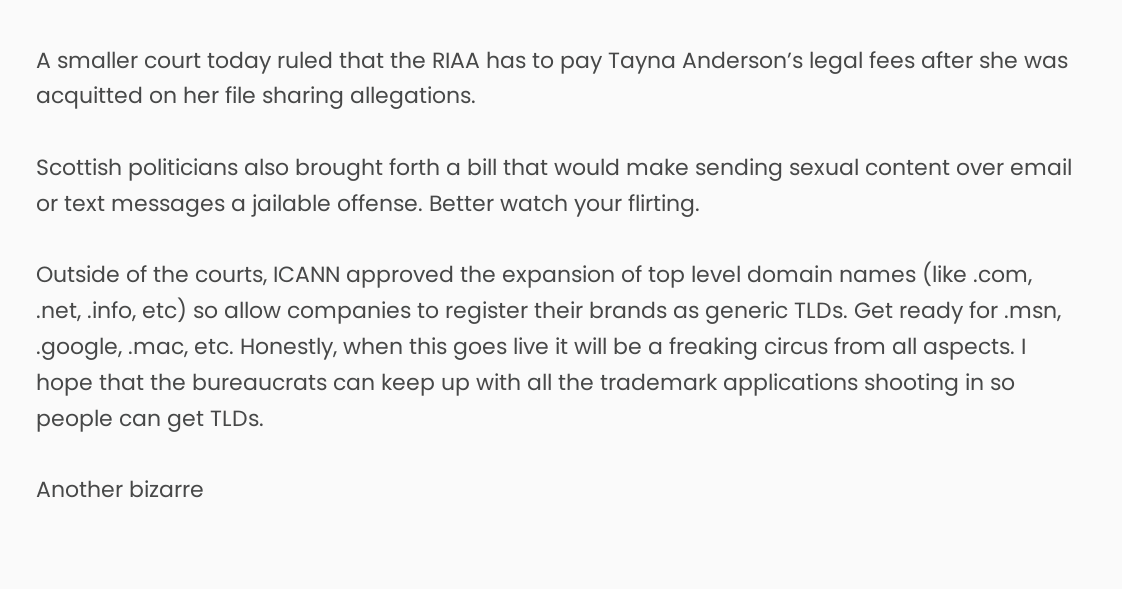A smaller court today ruled that the RIAA has to pay Tayna Anderson’s legal fees after she was acquitted on her file sharing allegations.

Scottish politicians also brought forth a bill that would make sending sexual content over email or text messages a jailable offense. Better watch your flirting.

Outside of the courts, ICANN approved the expansion of top level domain names (like .com, .net, .info, etc) so allow companies to register their brands as generic TLDs. Get ready for .msn, .google, .mac, etc. Honestly, when this goes live it will be a freaking circus from all aspects. I hope that the bureaucrats can keep up with all the trademark applications shooting in so people can get TLDs.

Another bizarre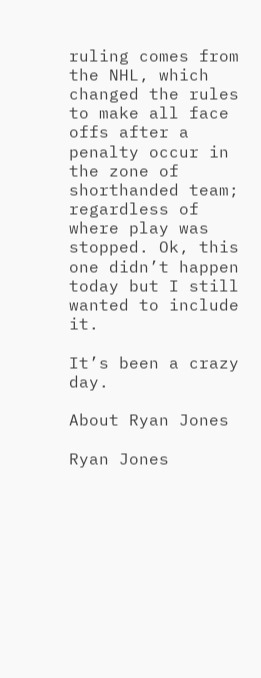ruling comes from the NHL, which changed the rules to make all face offs after a penalty occur in the zone of shorthanded team; regardless of where play was stopped. Ok, this one didn’t happen today but I still wanted to include it.

It’s been a crazy day.

About Ryan Jones

Ryan Jones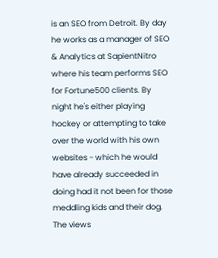is an SEO from Detroit. By day he works as a manager of SEO & Analytics at SapientNitro where his team performs SEO for Fortune500 clients. By night he's either playing hockey or attempting to take over the world with his own websites - which he would have already succeeded in doing had it not been for those meddling kids and their dog. The views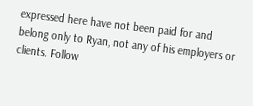expressed here have not been paid for and belong only to Ryan, not any of his employers or clients. Follow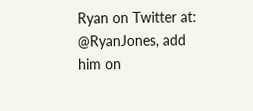Ryan on Twitter at: @RyanJones, add him on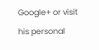Google+ or visit his personal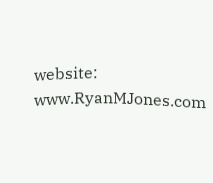website: www.RyanMJones.com